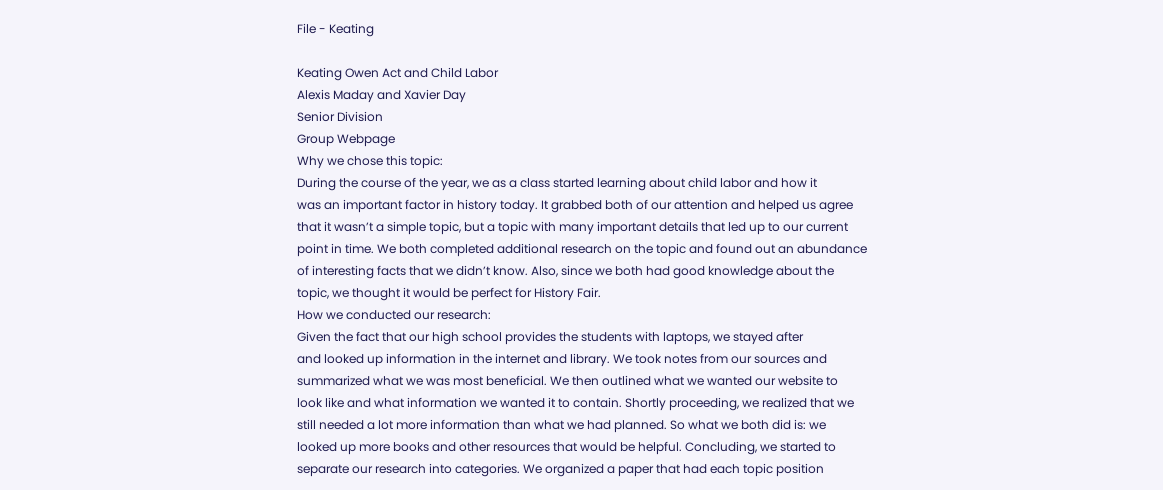File - Keating

Keating Owen Act and Child Labor
Alexis Maday and Xavier Day
Senior Division
Group Webpage
Why we chose this topic:
During the course of the year, we as a class started learning about child labor and how it
was an important factor in history today. It grabbed both of our attention and helped us agree
that it wasn’t a simple topic, but a topic with many important details that led up to our current
point in time. We both completed additional research on the topic and found out an abundance
of interesting facts that we didn’t know. Also, since we both had good knowledge about the
topic, we thought it would be perfect for History Fair.
How we conducted our research:
Given the fact that our high school provides the students with laptops, we stayed after
and looked up information in the internet and library. We took notes from our sources and
summarized what we was most beneficial. We then outlined what we wanted our website to
look like and what information we wanted it to contain. Shortly proceeding, we realized that we
still needed a lot more information than what we had planned. So what we both did is: we
looked up more books and other resources that would be helpful. Concluding, we started to
separate our research into categories. We organized a paper that had each topic position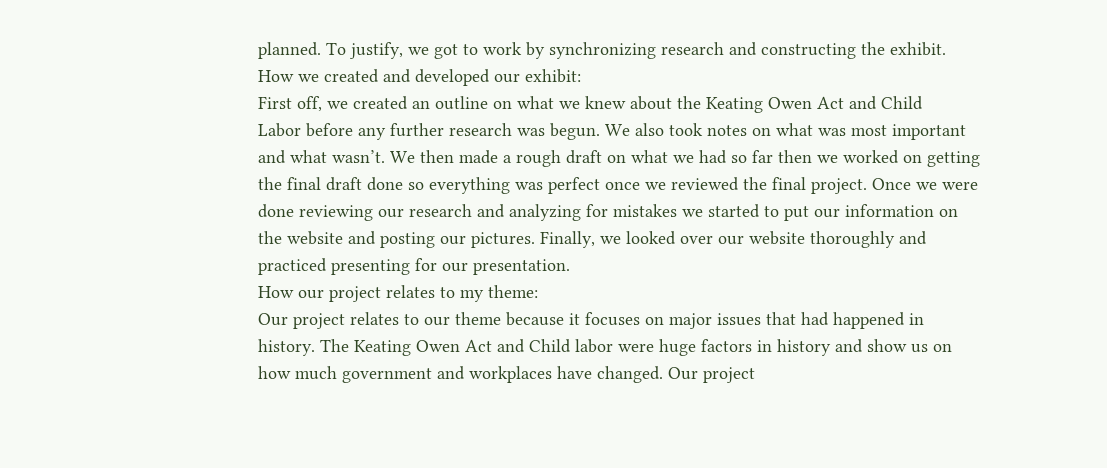planned. To justify, we got to work by synchronizing research and constructing the exhibit.
How we created and developed our exhibit:
First off, we created an outline on what we knew about the Keating Owen Act and Child
Labor before any further research was begun. We also took notes on what was most important
and what wasn’t. We then made a rough draft on what we had so far then we worked on getting
the final draft done so everything was perfect once we reviewed the final project. Once we were
done reviewing our research and analyzing for mistakes we started to put our information on
the website and posting our pictures. Finally, we looked over our website thoroughly and
practiced presenting for our presentation.
How our project relates to my theme:
Our project relates to our theme because it focuses on major issues that had happened in
history. The Keating Owen Act and Child labor were huge factors in history and show us on
how much government and workplaces have changed. Our project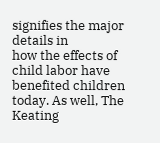signifies the major details in
how the effects of child labor have benefited children today. As well, The Keating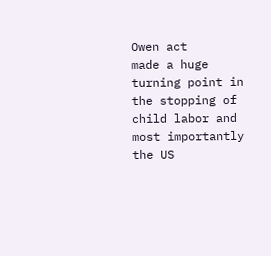Owen act
made a huge turning point in the stopping of child labor and most importantly the US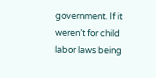government. If it weren’t for child labor laws being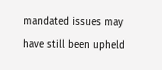mandated issues may have still been upheld